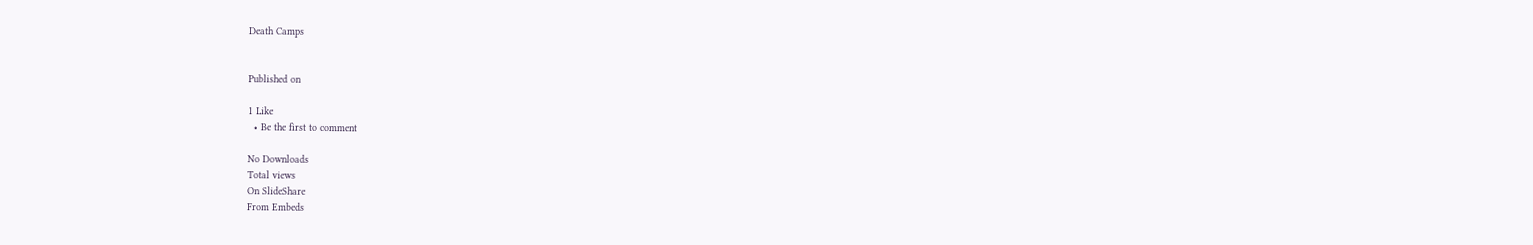Death Camps


Published on

1 Like
  • Be the first to comment

No Downloads
Total views
On SlideShare
From Embeds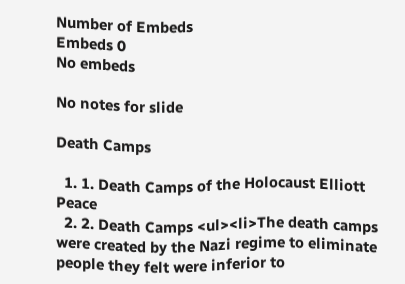Number of Embeds
Embeds 0
No embeds

No notes for slide

Death Camps

  1. 1. Death Camps of the Holocaust Elliott Peace
  2. 2. Death Camps <ul><li>The death camps were created by the Nazi regime to eliminate people they felt were inferior to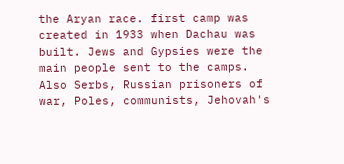the Aryan race. first camp was created in 1933 when Dachau was built. Jews and Gypsies were the main people sent to the camps. Also Serbs, Russian prisoners of war, Poles, communists, Jehovah's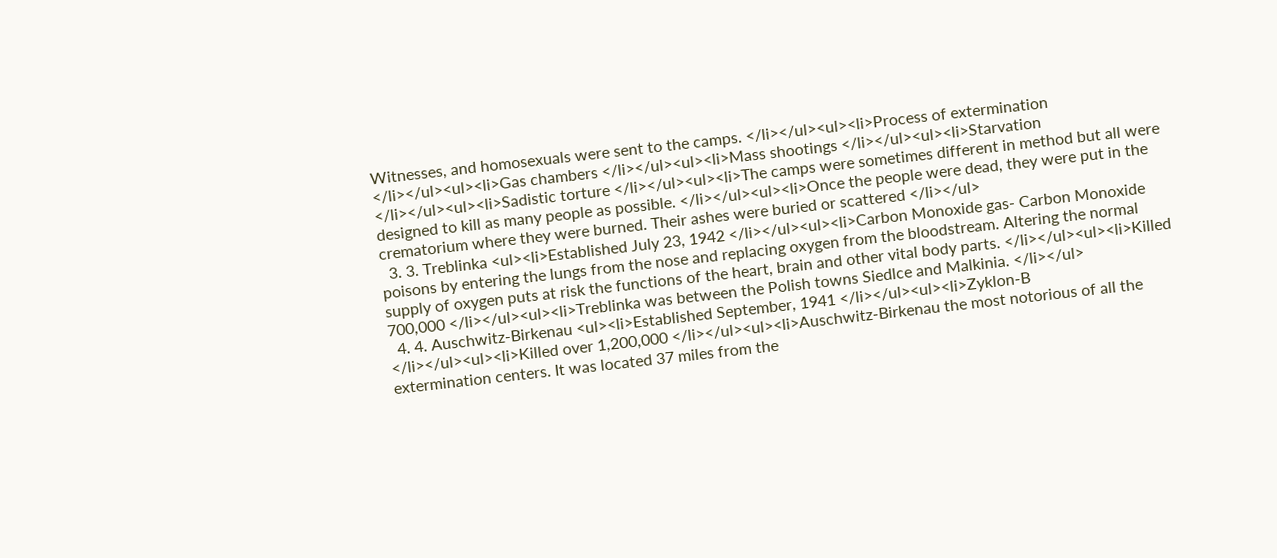Witnesses, and homosexuals were sent to the camps. </li></ul><ul><li>Process of extermination </li></ul><ul><li>Gas chambers </li></ul><ul><li>Mass shootings </li></ul><ul><li>Starvation </li></ul><ul><li>Sadistic torture </li></ul><ul><li>The camps were sometimes different in method but all were designed to kill as many people as possible. </li></ul><ul><li>Once the people were dead, they were put in the crematorium where they were burned. Their ashes were buried or scattered </li></ul>
  3. 3. Treblinka <ul><li>Established July 23, 1942 </li></ul><ul><li>Carbon Monoxide gas- Carbon Monoxide poisons by entering the lungs from the nose and replacing oxygen from the bloodstream. Altering the normal supply of oxygen puts at risk the functions of the heart, brain and other vital body parts. </li></ul><ul><li>Killed 700,000 </li></ul><ul><li>Treblinka was between the Polish towns Siedlce and Malkinia. </li></ul>
  4. 4. Auschwitz-Birkenau <ul><li>Established September, 1941 </li></ul><ul><li>Zyklon-B </li></ul><ul><li>Killed over 1,200,000 </li></ul><ul><li>Auschwitz-Birkenau the most notorious of all the extermination centers. It was located 37 miles from the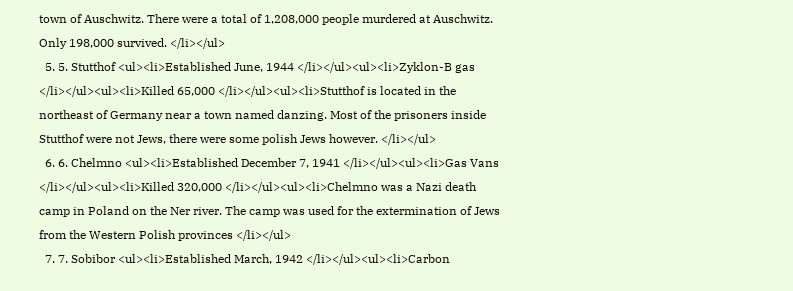town of Auschwitz. There were a total of 1,208,000 people murdered at Auschwitz. Only 198,000 survived. </li></ul>
  5. 5. Stutthof <ul><li>Established June, 1944 </li></ul><ul><li>Zyklon-B gas </li></ul><ul><li>Killed 65,000 </li></ul><ul><li>Stutthof is located in the northeast of Germany near a town named danzing. Most of the prisoners inside Stutthof were not Jews, there were some polish Jews however. </li></ul>
  6. 6. Chelmno <ul><li>Established December 7, 1941 </li></ul><ul><li>Gas Vans </li></ul><ul><li>Killed 320,000 </li></ul><ul><li>Chelmno was a Nazi death camp in Poland on the Ner river. The camp was used for the extermination of Jews from the Western Polish provinces </li></ul>
  7. 7. Sobibor <ul><li>Established March, 1942 </li></ul><ul><li>Carbon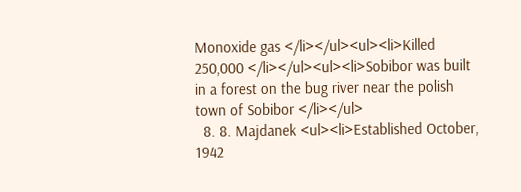Monoxide gas </li></ul><ul><li>Killed 250,000 </li></ul><ul><li>Sobibor was built in a forest on the bug river near the polish town of Sobibor </li></ul>
  8. 8. Majdanek <ul><li>Established October, 1942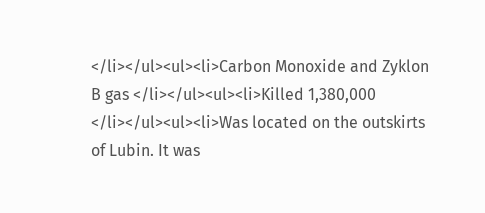</li></ul><ul><li>Carbon Monoxide and Zyklon B gas </li></ul><ul><li>Killed 1,380,000 </li></ul><ul><li>Was located on the outskirts of Lubin. It was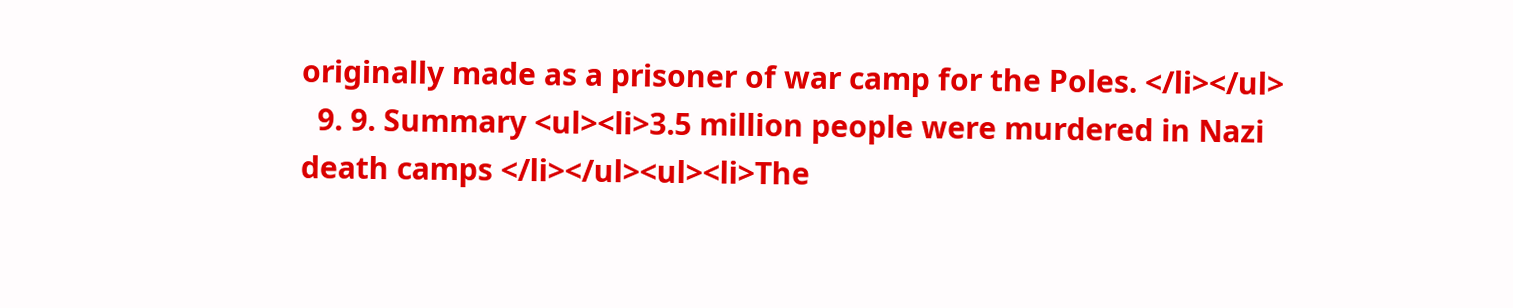originally made as a prisoner of war camp for the Poles. </li></ul>
  9. 9. Summary <ul><li>3.5 million people were murdered in Nazi death camps </li></ul><ul><li>The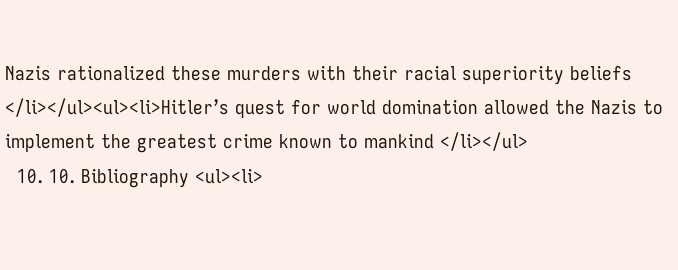Nazis rationalized these murders with their racial superiority beliefs </li></ul><ul><li>Hitler’s quest for world domination allowed the Nazis to implement the greatest crime known to mankind </li></ul>
  10. 10. Bibliography <ul><li>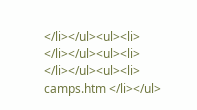</li></ul><ul><li> </li></ul><ul><li> </li></ul><ul><li> camps.htm </li></ul>